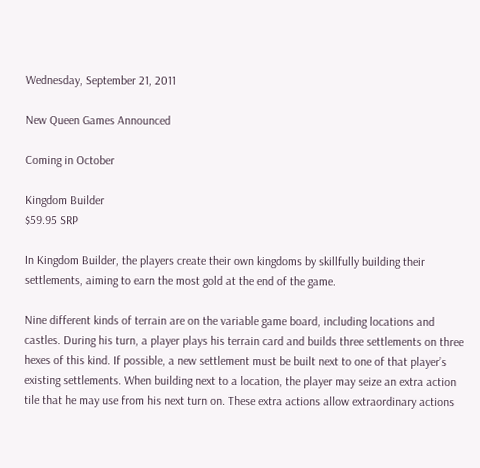Wednesday, September 21, 2011

New Queen Games Announced

Coming in October

Kingdom Builder
$59.95 SRP

In Kingdom Builder, the players create their own kingdoms by skillfully building their settlements, aiming to earn the most gold at the end of the game.

Nine different kinds of terrain are on the variable game board, including locations and castles. During his turn, a player plays his terrain card and builds three settlements on three hexes of this kind. If possible, a new settlement must be built next to one of that player’s existing settlements. When building next to a location, the player may seize an extra action tile that he may use from his next turn on. These extra actions allow extraordinary actions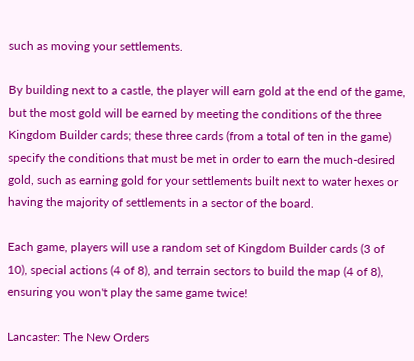such as moving your settlements.

By building next to a castle, the player will earn gold at the end of the game, but the most gold will be earned by meeting the conditions of the three Kingdom Builder cards; these three cards (from a total of ten in the game) specify the conditions that must be met in order to earn the much-desired gold, such as earning gold for your settlements built next to water hexes or having the majority of settlements in a sector of the board.

Each game, players will use a random set of Kingdom Builder cards (3 of 10), special actions (4 of 8), and terrain sectors to build the map (4 of 8), ensuring you won't play the same game twice!

Lancaster: The New Orders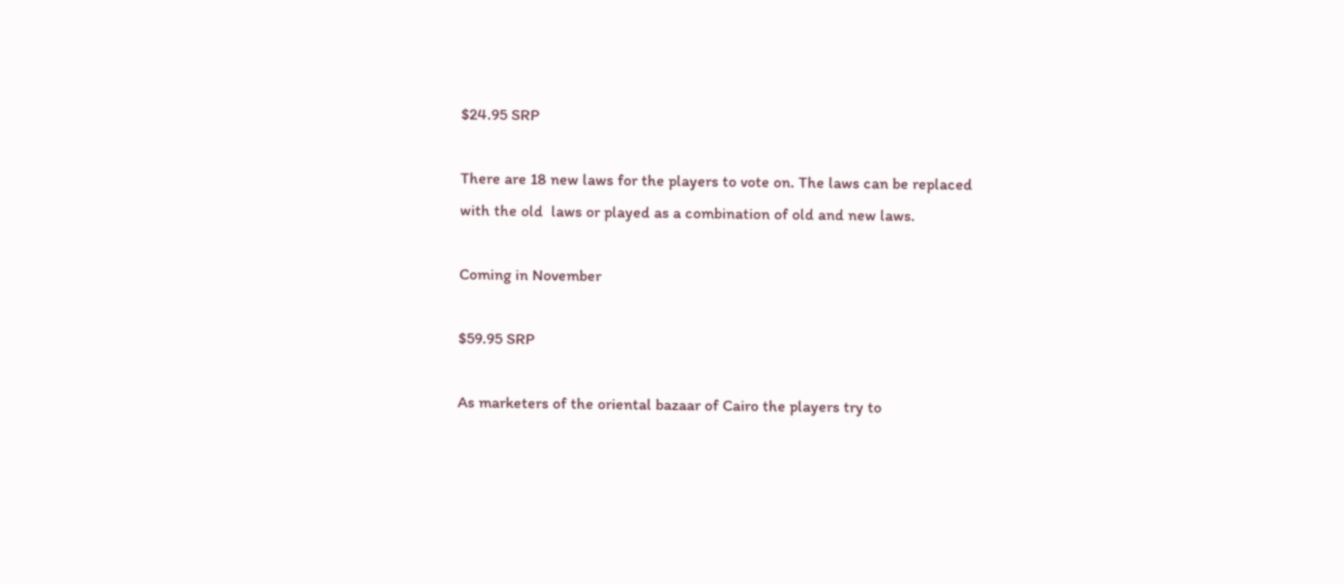$24.95 SRP

There are 18 new laws for the players to vote on. The laws can be replaced with the old  laws or played as a combination of old and new laws.

Coming in November

$59.95 SRP

As marketers of the oriental bazaar of Cairo the players try to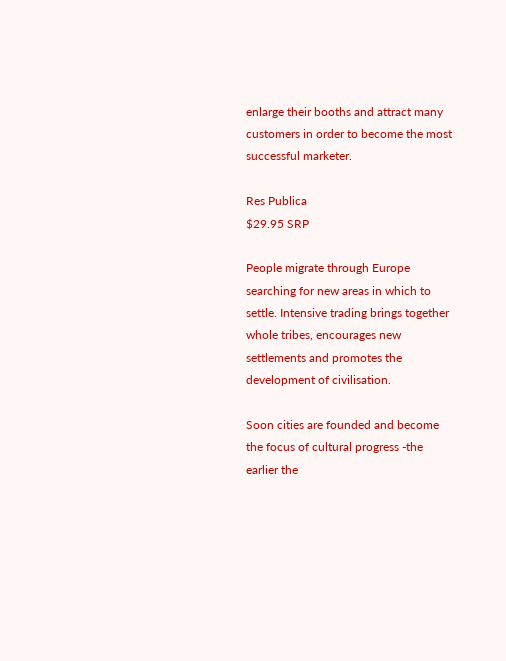enlarge their booths and attract many customers in order to become the most successful marketer.

Res Publica
$29.95 SRP

People migrate through Europe searching for new areas in which to settle. Intensive trading brings together whole tribes, encourages new settlements and promotes the development of civilisation.

Soon cities are founded and become the focus of cultural progress -the earlier the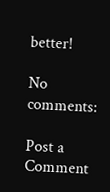better!

No comments:

Post a Comment